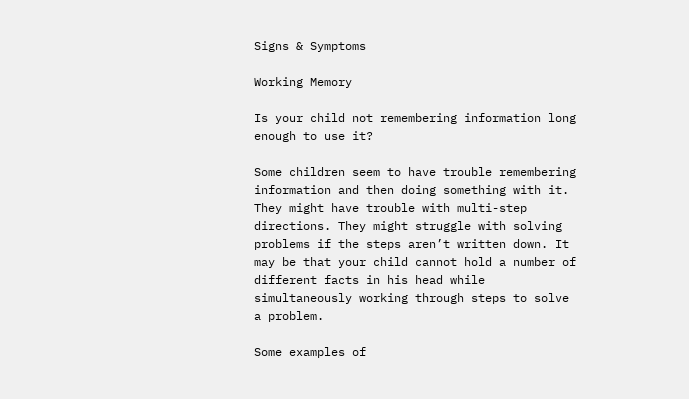Signs & Symptoms

Working Memory

Is your child not remembering information long enough to use it?

Some children seem to have trouble remembering information and then doing something with it. They might have trouble with multi-step directions. They might struggle with solving problems if the steps aren’t written down. It may be that your child cannot hold a number of different facts in his head while simultaneously working through steps to solve a problem.

Some examples of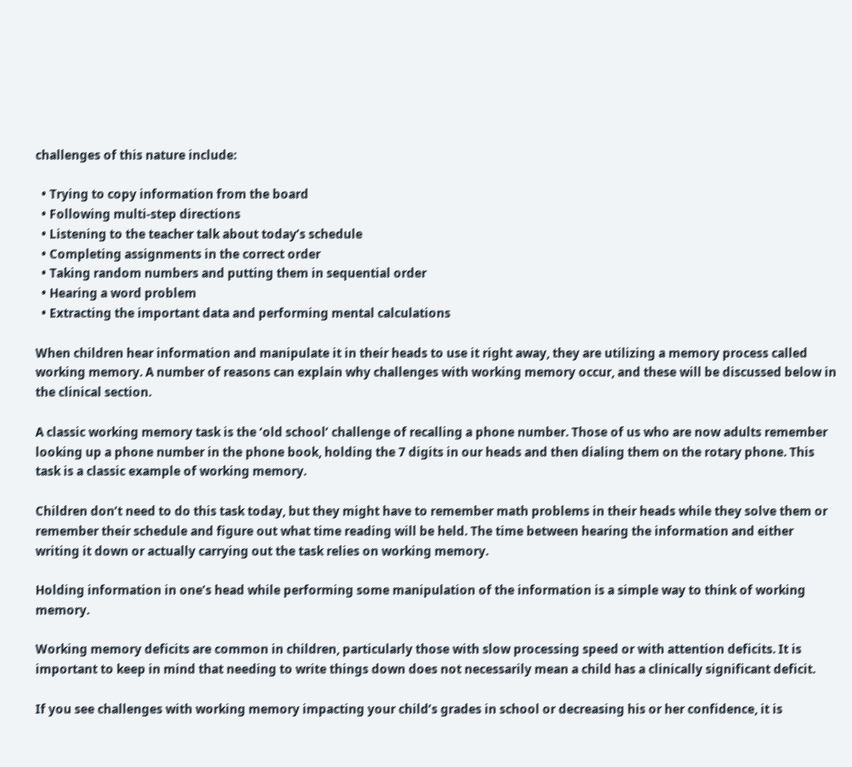challenges of this nature include:

  • Trying to copy information from the board
  • Following multi-step directions
  • Listening to the teacher talk about today’s schedule
  • Completing assignments in the correct order
  • Taking random numbers and putting them in sequential order
  • Hearing a word problem
  • Extracting the important data and performing mental calculations

When children hear information and manipulate it in their heads to use it right away, they are utilizing a memory process called working memory. A number of reasons can explain why challenges with working memory occur, and these will be discussed below in the clinical section.

A classic working memory task is the ‘old school’ challenge of recalling a phone number. Those of us who are now adults remember looking up a phone number in the phone book, holding the 7 digits in our heads and then dialing them on the rotary phone. This task is a classic example of working memory.

Children don’t need to do this task today, but they might have to remember math problems in their heads while they solve them or remember their schedule and figure out what time reading will be held. The time between hearing the information and either writing it down or actually carrying out the task relies on working memory.

Holding information in one’s head while performing some manipulation of the information is a simple way to think of working memory.

Working memory deficits are common in children, particularly those with slow processing speed or with attention deficits. It is important to keep in mind that needing to write things down does not necessarily mean a child has a clinically significant deficit.

If you see challenges with working memory impacting your child’s grades in school or decreasing his or her confidence, it is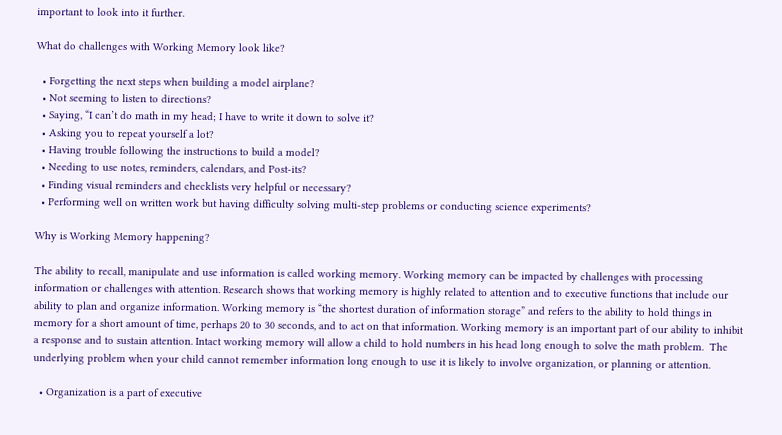important to look into it further.

What do challenges with Working Memory look like?

  • Forgetting the next steps when building a model airplane?
  • Not seeming to listen to directions?
  • Saying, “I can’t do math in my head; I have to write it down to solve it?
  • Asking you to repeat yourself a lot?
  • Having trouble following the instructions to build a model?
  • Needing to use notes, reminders, calendars, and Post-its?
  • Finding visual reminders and checklists very helpful or necessary?
  • Performing well on written work but having difficulty solving multi-step problems or conducting science experiments?

Why is Working Memory happening?

The ability to recall, manipulate and use information is called working memory. Working memory can be impacted by challenges with processing information or challenges with attention. Research shows that working memory is highly related to attention and to executive functions that include our ability to plan and organize information. Working memory is “the shortest duration of information storage” and refers to the ability to hold things in memory for a short amount of time, perhaps 20 to 30 seconds, and to act on that information. Working memory is an important part of our ability to inhibit a response and to sustain attention. Intact working memory will allow a child to hold numbers in his head long enough to solve the math problem.  The underlying problem when your child cannot remember information long enough to use it is likely to involve organization, or planning or attention.

  • Organization is a part of executive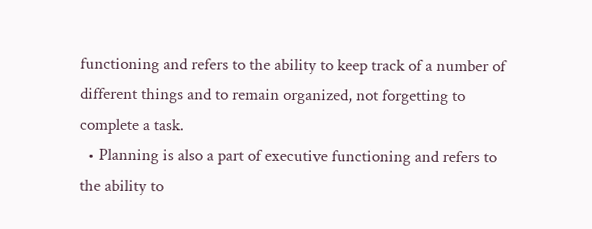functioning and refers to the ability to keep track of a number of different things and to remain organized, not forgetting to complete a task.
  • Planning is also a part of executive functioning and refers to the ability to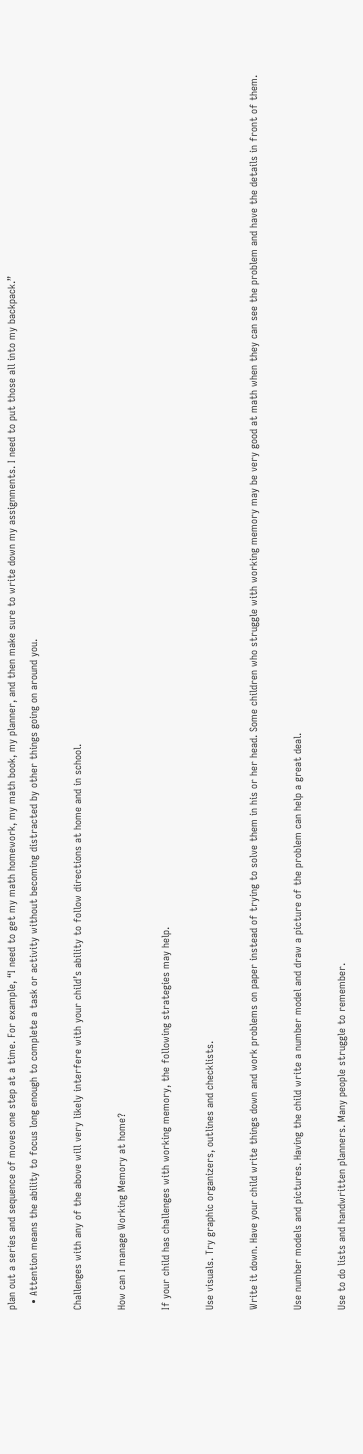plan out a series and sequence of moves one step at a time. For example, “I need to get my math homework, my math book, my planner, and then make sure to write down my assignments. I need to put those all into my backpack.”
  • Attention means the ability to focus long enough to complete a task or activity without becoming distracted by other things going on around you.

Challenges with any of the above will very likely interfere with your child’s ability to follow directions at home and in school.

How can I manage Working Memory at home?

If your child has challenges with working memory, the following strategies may help.

Use visuals. Try graphic organizers, outlines and checklists.

Write it down. Have your child write things down and work problems on paper instead of trying to solve them in his or her head. Some children who struggle with working memory may be very good at math when they can see the problem and have the details in front of them.

Use number models and pictures. Having the child write a number model and draw a picture of the problem can help a great deal.

Use to do lists and handwritten planners. Many people struggle to remember.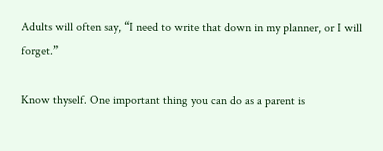Adults will often say, “I need to write that down in my planner, or I will forget.”

Know thyself. One important thing you can do as a parent is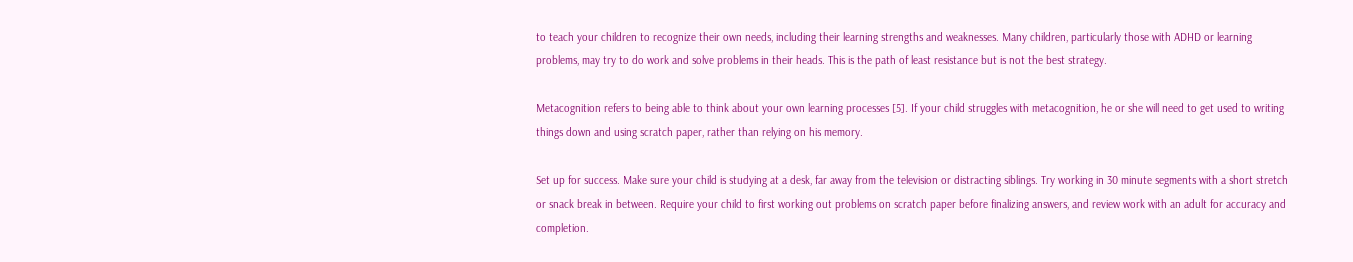to teach your children to recognize their own needs, including their learning strengths and weaknesses. Many children, particularly those with ADHD or learning problems, may try to do work and solve problems in their heads. This is the path of least resistance but is not the best strategy.

Metacognition refers to being able to think about your own learning processes [5]. If your child struggles with metacognition, he or she will need to get used to writing things down and using scratch paper, rather than relying on his memory.

Set up for success. Make sure your child is studying at a desk, far away from the television or distracting siblings. Try working in 30 minute segments with a short stretch or snack break in between. Require your child to first working out problems on scratch paper before finalizing answers, and review work with an adult for accuracy and completion.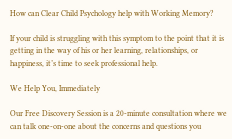How can Clear Child Psychology help with Working Memory?

If your child is struggling with this symptom to the point that it is getting in the way of his or her learning, relationships, or happiness, it’s time to seek professional help.

We Help You, Immediately

Our Free Discovery Session is a 20-minute consultation where we can talk one-on-one about the concerns and questions you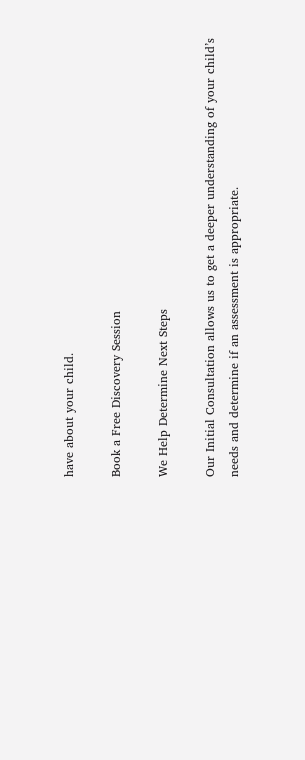have about your child.

Book a Free Discovery Session

We Help Determine Next Steps

Our Initial Consultation allows us to get a deeper understanding of your child’s needs and determine if an assessment is appropriate.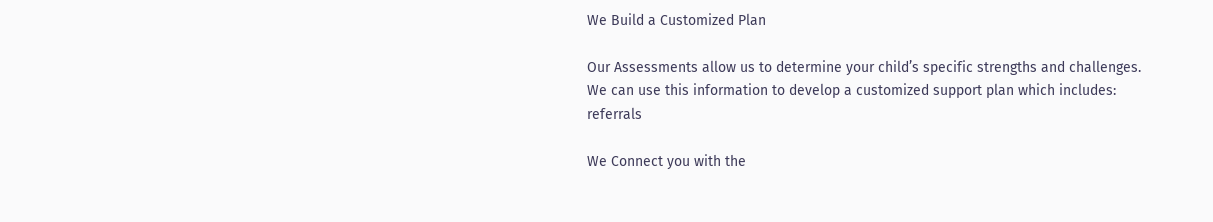We Build a Customized Plan

Our Assessments allow us to determine your child’s specific strengths and challenges. We can use this information to develop a customized support plan which includes: referrals

We Connect you with the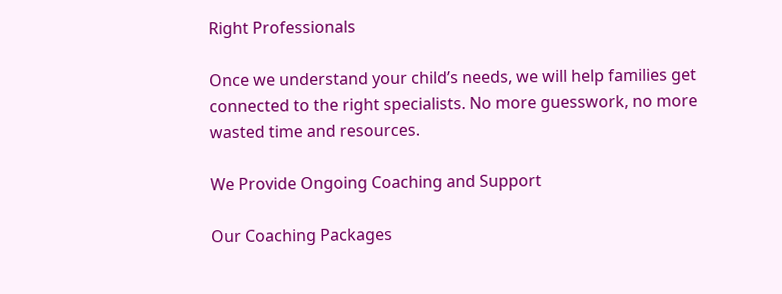Right Professionals

Once we understand your child’s needs, we will help families get connected to the right specialists. No more guesswork, no more wasted time and resources.

We Provide Ongoing Coaching and Support

Our Coaching Packages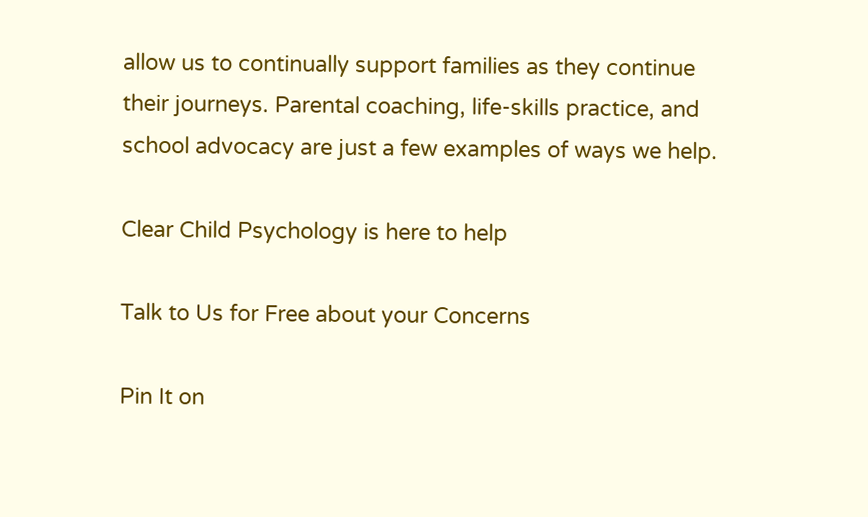allow us to continually support families as they continue their journeys. Parental coaching, life-skills practice, and school advocacy are just a few examples of ways we help.

Clear Child Psychology is here to help

Talk to Us for Free about your Concerns

Pin It on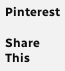Pinterest

Share This